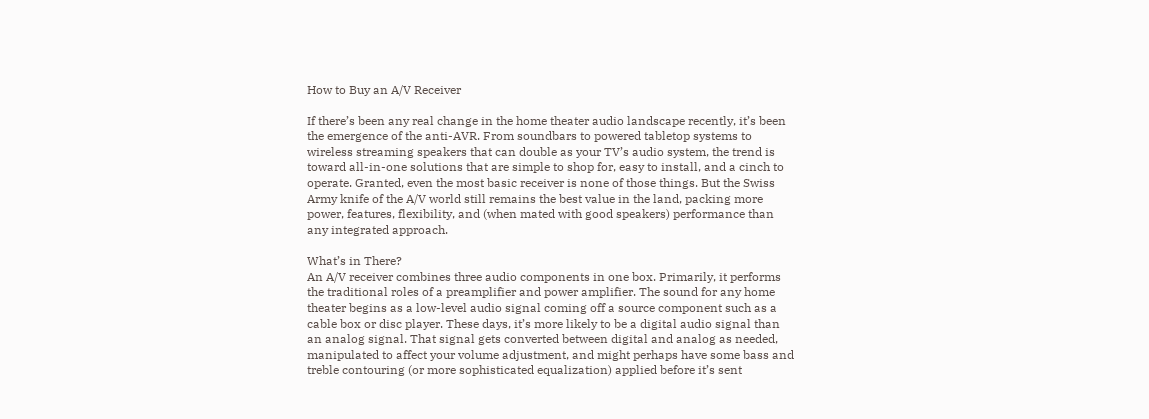How to Buy an A/V Receiver

If there’s been any real change in the home theater audio landscape recently, it’s been the emergence of the anti-AVR. From soundbars to powered tabletop systems to wireless streaming speakers that can double as your TV’s audio system, the trend is toward all-in-one solutions that are simple to shop for, easy to install, and a cinch to operate. Granted, even the most basic receiver is none of those things. But the Swiss Army knife of the A/V world still remains the best value in the land, packing more power, features, flexibility, and (when mated with good speakers) performance than any integrated approach.

What’s in There?
An A/V receiver combines three audio components in one box. Primarily, it performs the traditional roles of a preamplifier and power amplifier. The sound for any home theater begins as a low-level audio signal coming off a source component such as a cable box or disc player. These days, it’s more likely to be a digital audio signal than an analog signal. That signal gets converted between digital and analog as needed, manipulated to affect your volume adjustment, and might perhaps have some bass and treble contouring (or more sophisticated equalization) applied before it’s sent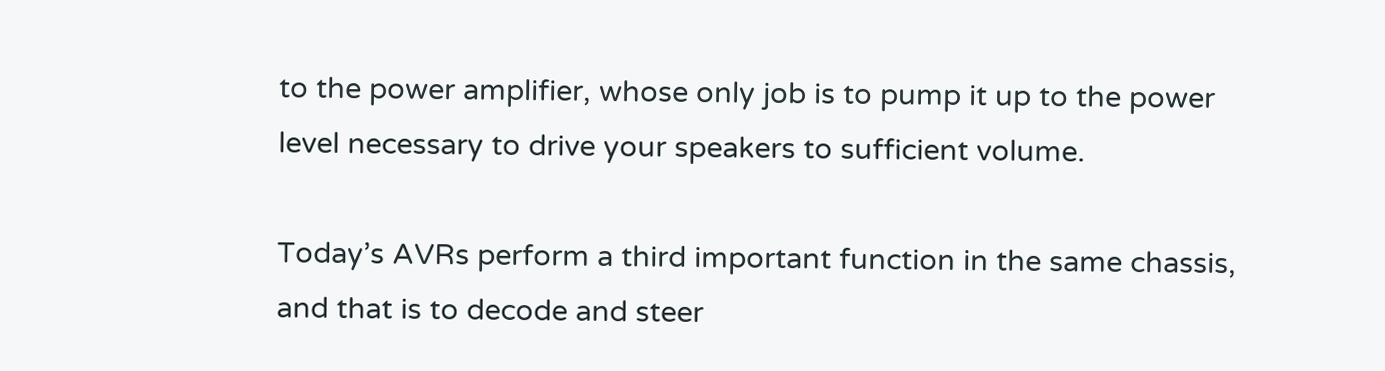to the power amplifier, whose only job is to pump it up to the power level necessary to drive your speakers to sufficient volume.

Today’s AVRs perform a third important function in the same chassis, and that is to decode and steer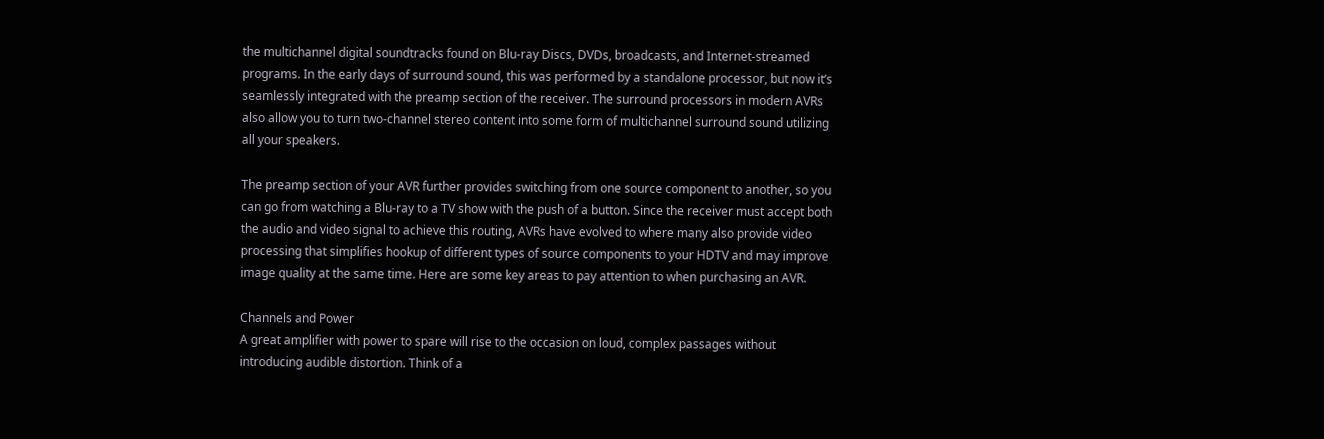the multichannel digital soundtracks found on Blu-ray Discs, DVDs, broadcasts, and Internet-streamed programs. In the early days of surround sound, this was performed by a standalone processor, but now it’s seamlessly integrated with the preamp section of the receiver. The surround processors in modern AVRs also allow you to turn two-channel stereo content into some form of multichannel surround sound utilizing all your speakers.

The preamp section of your AVR further provides switching from one source component to another, so you can go from watching a Blu-ray to a TV show with the push of a button. Since the receiver must accept both the audio and video signal to achieve this routing, AVRs have evolved to where many also provide video processing that simplifies hookup of different types of source components to your HDTV and may improve image quality at the same time. Here are some key areas to pay attention to when purchasing an AVR.

Channels and Power
A great amplifier with power to spare will rise to the occasion on loud, complex passages without introducing audible distortion. Think of a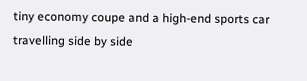tiny economy coupe and a high-end sports car travelling side by side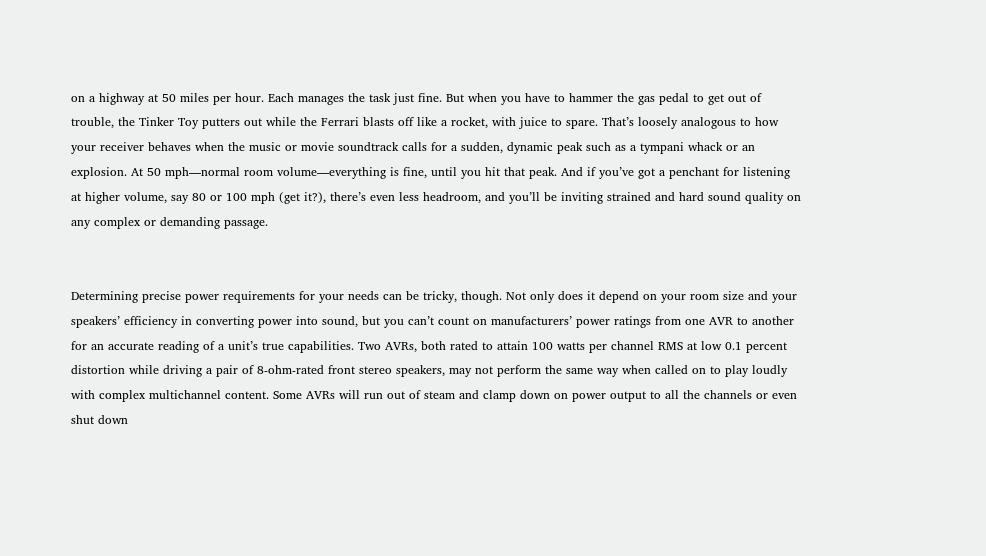on a highway at 50 miles per hour. Each manages the task just fine. But when you have to hammer the gas pedal to get out of trouble, the Tinker Toy putters out while the Ferrari blasts off like a rocket, with juice to spare. That’s loosely analogous to how your receiver behaves when the music or movie soundtrack calls for a sudden, dynamic peak such as a tympani whack or an explosion. At 50 mph—normal room volume—everything is fine, until you hit that peak. And if you’ve got a penchant for listening at higher volume, say 80 or 100 mph (get it?), there’s even less headroom, and you’ll be inviting strained and hard sound quality on any complex or demanding passage.


Determining precise power requirements for your needs can be tricky, though. Not only does it depend on your room size and your speakers’ efficiency in converting power into sound, but you can’t count on manufacturers’ power ratings from one AVR to another for an accurate reading of a unit’s true capabilities. Two AVRs, both rated to attain 100 watts per channel RMS at low 0.1 percent distortion while driving a pair of 8-ohm-rated front stereo speakers, may not perform the same way when called on to play loudly with complex multichannel content. Some AVRs will run out of steam and clamp down on power output to all the channels or even shut down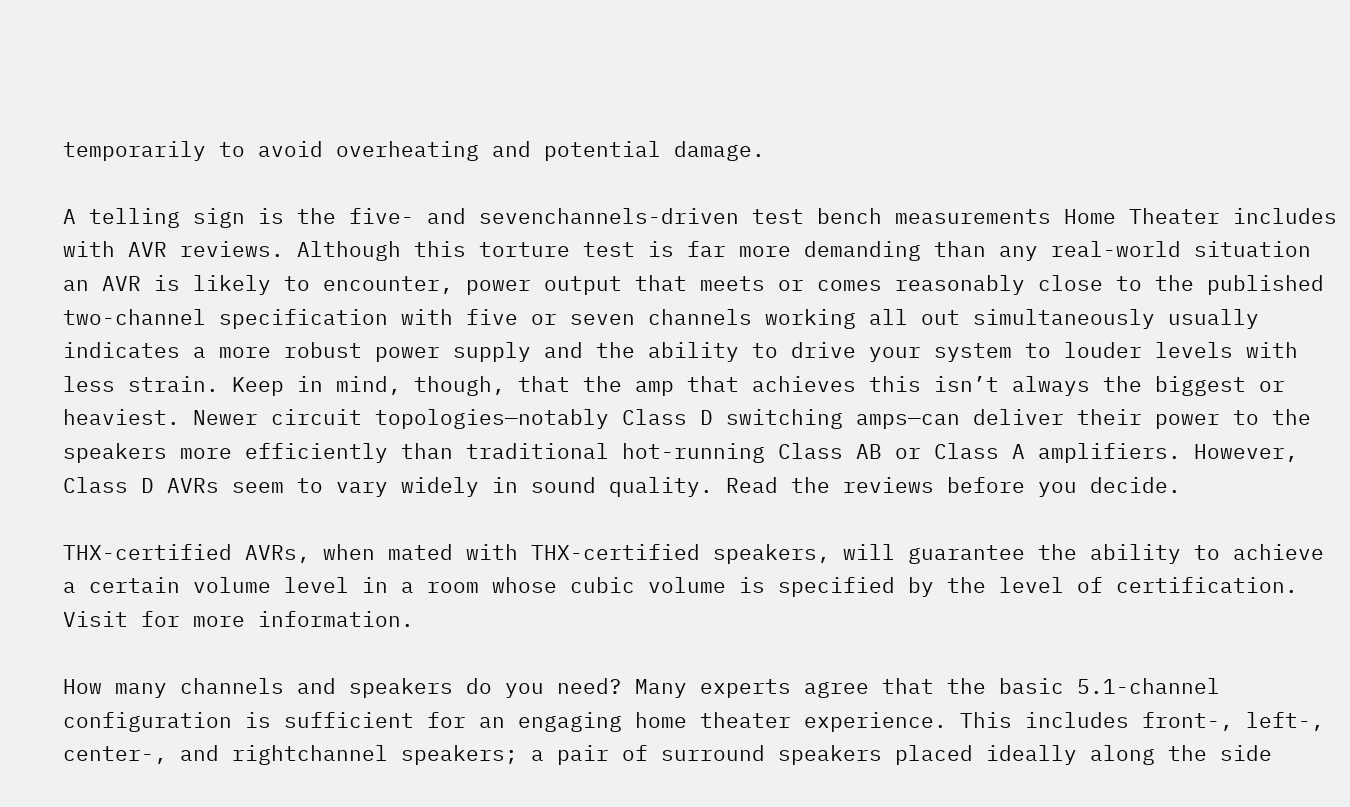temporarily to avoid overheating and potential damage.

A telling sign is the five- and sevenchannels-driven test bench measurements Home Theater includes with AVR reviews. Although this torture test is far more demanding than any real-world situation an AVR is likely to encounter, power output that meets or comes reasonably close to the published two-channel specification with five or seven channels working all out simultaneously usually indicates a more robust power supply and the ability to drive your system to louder levels with less strain. Keep in mind, though, that the amp that achieves this isn’t always the biggest or heaviest. Newer circuit topologies—notably Class D switching amps—can deliver their power to the speakers more efficiently than traditional hot-running Class AB or Class A amplifiers. However, Class D AVRs seem to vary widely in sound quality. Read the reviews before you decide.

THX-certified AVRs, when mated with THX-certified speakers, will guarantee the ability to achieve a certain volume level in a room whose cubic volume is specified by the level of certification. Visit for more information.

How many channels and speakers do you need? Many experts agree that the basic 5.1-channel configuration is sufficient for an engaging home theater experience. This includes front-, left-, center-, and rightchannel speakers; a pair of surround speakers placed ideally along the side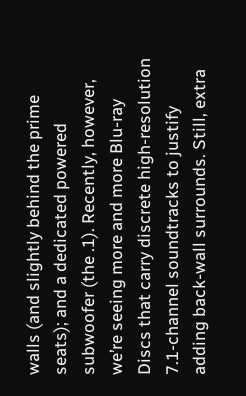walls (and slightly behind the prime seats); and a dedicated powered subwoofer (the .1). Recently, however, we’re seeing more and more Blu-ray Discs that carry discrete high-resolution 7.1-channel soundtracks to justify adding back-wall surrounds. Still, extra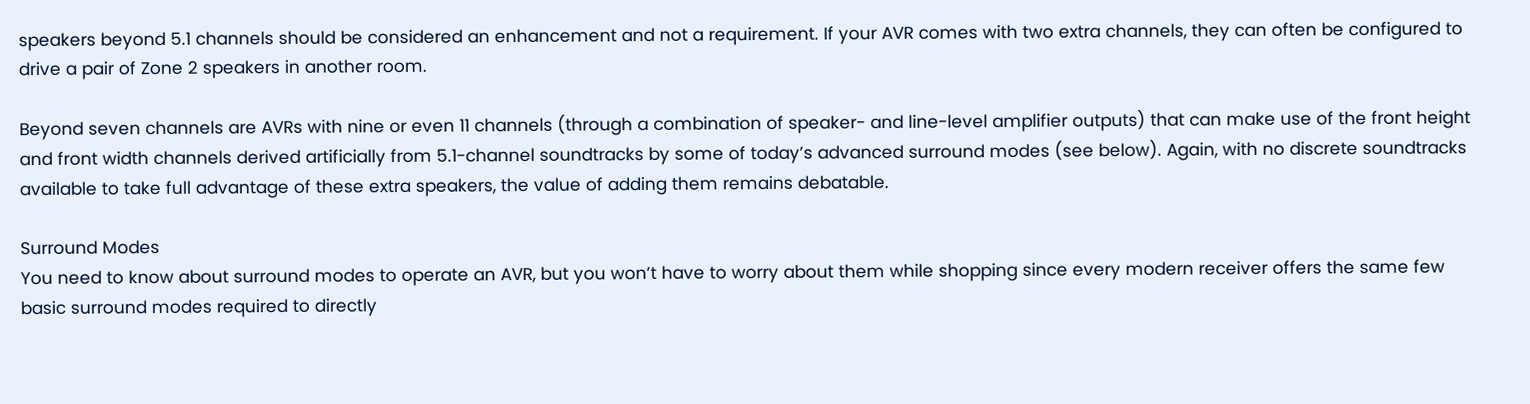speakers beyond 5.1 channels should be considered an enhancement and not a requirement. If your AVR comes with two extra channels, they can often be configured to drive a pair of Zone 2 speakers in another room.

Beyond seven channels are AVRs with nine or even 11 channels (through a combination of speaker- and line-level amplifier outputs) that can make use of the front height and front width channels derived artificially from 5.1-channel soundtracks by some of today’s advanced surround modes (see below). Again, with no discrete soundtracks available to take full advantage of these extra speakers, the value of adding them remains debatable.

Surround Modes
You need to know about surround modes to operate an AVR, but you won’t have to worry about them while shopping since every modern receiver offers the same few basic surround modes required to directly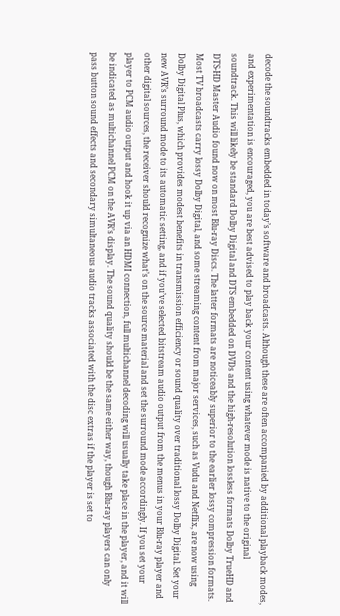decode the soundtracks embedded in today’s software and broadcasts. Although these are often accompanied by additional playback modes, and experimentation is encouraged, you are best advised to play back your content using whatever mode is native to the original soundtrack. This will likely be standard Dolby Digital and DTS embedded on DVDs and the high-resolution lossless formats Dolby TrueHD and DTS-HD Master Audio found now on most Blu-ray Discs. The latter formats are noticeably superior to the earlier lossy compression formats. Most TV broadcasts carry lossy Dolby Digital, and some streaming content from major services, such as Vudu and Netflix, are now using Dolby Digital Plus, which provides modest benefits in transmission efficiency or sound quality over traditional lossy Dolby Digital. Set your new AVR’s surround mode to its automatic setting, and if you’ve selected bitstream audio output from the menus in your Blu-ray player and other digital sources, the receiver should recognize what’s on the source material and set the surround mode accordingly. If you set your player to PCM audio output and hook it up via an HDMI connection, full multichannel decoding will usually take place in the player, and it will be indicated as multichannel PCM on the AVR’s display. The sound quality should be the same either way, though Blu-ray players can only pass button sound effects and secondary simultaneous audio tracks associated with the disc extras if the player is set to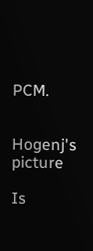PCM.


Hogenj's picture

Is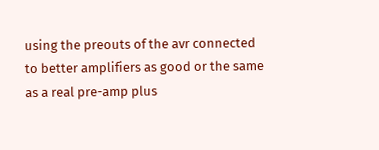using the preouts of the avr connected to better amplifiers as good or the same as a real pre-amp plus